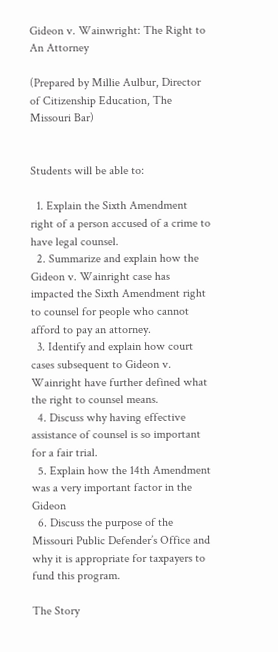Gideon v. Wainwright: The Right to An Attorney

(Prepared by Millie Aulbur, Director of Citizenship Education, The Missouri Bar)


Students will be able to:

  1. Explain the Sixth Amendment right of a person accused of a crime to have legal counsel.
  2. Summarize and explain how the Gideon v. Wainright case has impacted the Sixth Amendment right to counsel for people who cannot afford to pay an attorney.
  3. Identify and explain how court cases subsequent to Gideon v. Wainright have further defined what the right to counsel means.
  4. Discuss why having effective assistance of counsel is so important for a fair trial.
  5. Explain how the 14th Amendment was a very important factor in the Gideon
  6. Discuss the purpose of the Missouri Public Defender’s Office and why it is appropriate for taxpayers to fund this program.

The Story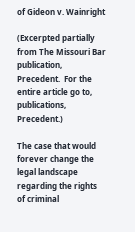of Gideon v. Wainright

(Excerpted partially from The Missouri Bar publication, Precedent.  For the entire article go to, publications, Precedent.)

The case that would forever change the legal landscape regarding the rights of criminal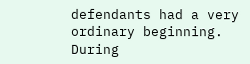defendants had a very ordinary beginning.    During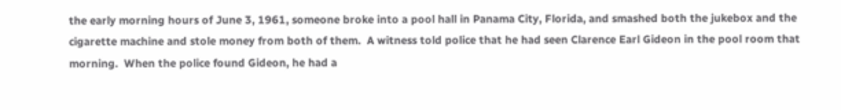the early morning hours of June 3, 1961, someone broke into a pool hall in Panama City, Florida, and smashed both the jukebox and the cigarette machine and stole money from both of them.  A witness told police that he had seen Clarence Earl Gideon in the pool room that morning.  When the police found Gideon, he had a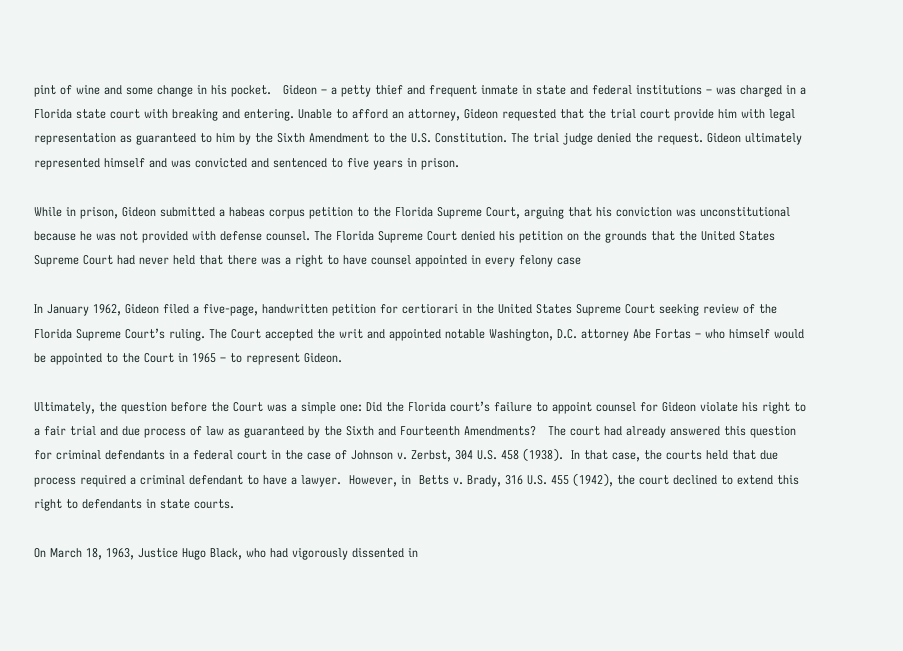pint of wine and some change in his pocket.   Gideon – a petty thief and frequent inmate in state and federal institutions – was charged in a Florida state court with breaking and entering. Unable to afford an attorney, Gideon requested that the trial court provide him with legal representation as guaranteed to him by the Sixth Amendment to the U.S. Constitution. The trial judge denied the request. Gideon ultimately represented himself and was convicted and sentenced to five years in prison.

While in prison, Gideon submitted a habeas corpus petition to the Florida Supreme Court, arguing that his conviction was unconstitutional because he was not provided with defense counsel. The Florida Supreme Court denied his petition on the grounds that the United States Supreme Court had never held that there was a right to have counsel appointed in every felony case

In January 1962, Gideon filed a five-page, handwritten petition for certiorari in the United States Supreme Court seeking review of the Florida Supreme Court’s ruling. The Court accepted the writ and appointed notable Washington, D.C. attorney Abe Fortas – who himself would be appointed to the Court in 1965 – to represent Gideon.

Ultimately, the question before the Court was a simple one: Did the Florida court’s failure to appoint counsel for Gideon violate his right to a fair trial and due process of law as guaranteed by the Sixth and Fourteenth Amendments?   The court had already answered this question for criminal defendants in a federal court in the case of Johnson v. Zerbst, 304 U.S. 458 (1938).  In that case, the courts held that due process required a criminal defendant to have a lawyer.  However, in  Betts v. Brady, 316 U.S. 455 (1942), the court declined to extend this right to defendants in state courts.

On March 18, 1963, Justice Hugo Black, who had vigorously dissented in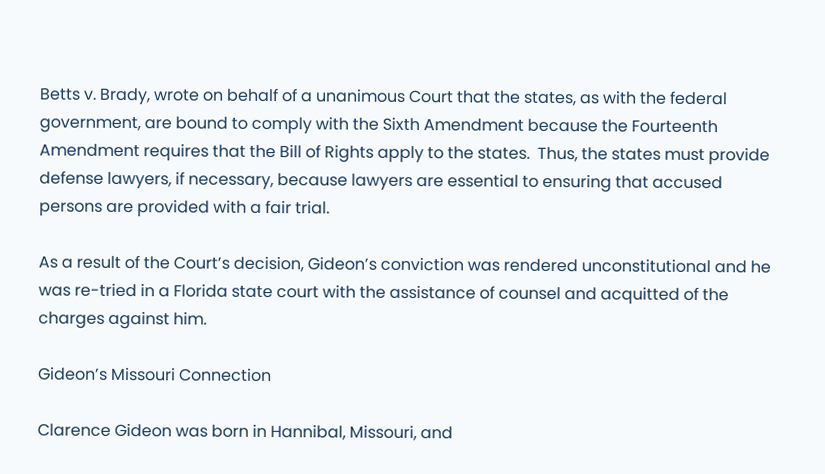Betts v. Brady, wrote on behalf of a unanimous Court that the states, as with the federal government, are bound to comply with the Sixth Amendment because the Fourteenth Amendment requires that the Bill of Rights apply to the states.  Thus, the states must provide defense lawyers, if necessary, because lawyers are essential to ensuring that accused persons are provided with a fair trial.

As a result of the Court’s decision, Gideon’s conviction was rendered unconstitutional and he was re-tried in a Florida state court with the assistance of counsel and acquitted of the charges against him.

Gideon’s Missouri Connection

Clarence Gideon was born in Hannibal, Missouri, and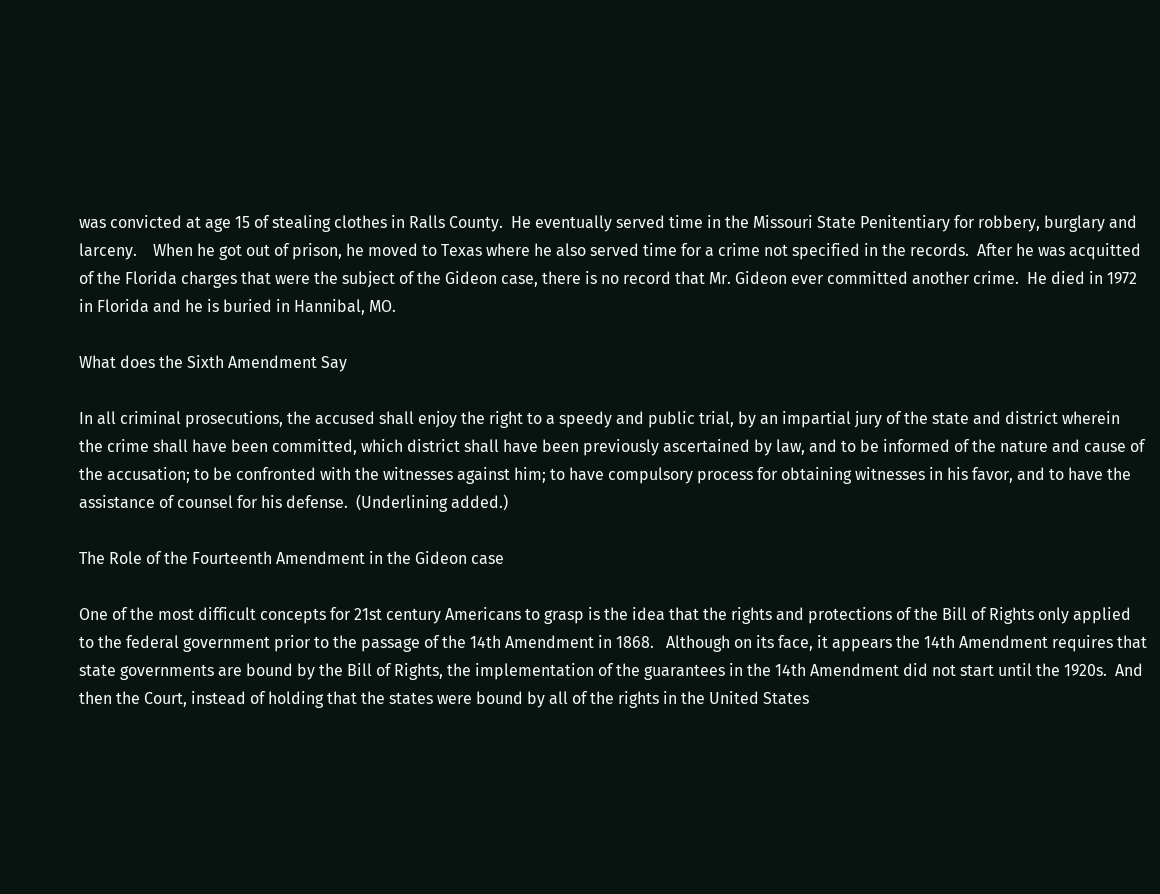was convicted at age 15 of stealing clothes in Ralls County.  He eventually served time in the Missouri State Penitentiary for robbery, burglary and larceny.    When he got out of prison, he moved to Texas where he also served time for a crime not specified in the records.  After he was acquitted of the Florida charges that were the subject of the Gideon case, there is no record that Mr. Gideon ever committed another crime.  He died in 1972 in Florida and he is buried in Hannibal, MO.

What does the Sixth Amendment Say

In all criminal prosecutions, the accused shall enjoy the right to a speedy and public trial, by an impartial jury of the state and district wherein the crime shall have been committed, which district shall have been previously ascertained by law, and to be informed of the nature and cause of the accusation; to be confronted with the witnesses against him; to have compulsory process for obtaining witnesses in his favor, and to have the assistance of counsel for his defense.  (Underlining added.)

The Role of the Fourteenth Amendment in the Gideon case

One of the most difficult concepts for 21st century Americans to grasp is the idea that the rights and protections of the Bill of Rights only applied to the federal government prior to the passage of the 14th Amendment in 1868.   Although on its face, it appears the 14th Amendment requires that state governments are bound by the Bill of Rights, the implementation of the guarantees in the 14th Amendment did not start until the 1920s.  And then the Court, instead of holding that the states were bound by all of the rights in the United States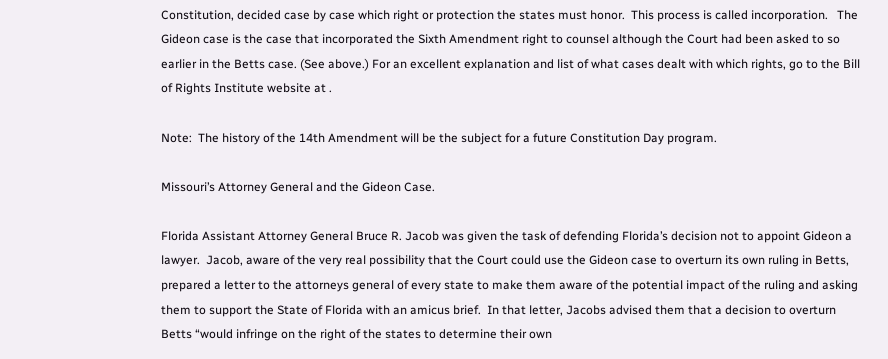Constitution, decided case by case which right or protection the states must honor.  This process is called incorporation.   The Gideon case is the case that incorporated the Sixth Amendment right to counsel although the Court had been asked to so earlier in the Betts case. (See above.) For an excellent explanation and list of what cases dealt with which rights, go to the Bill of Rights Institute website at .

Note:  The history of the 14th Amendment will be the subject for a future Constitution Day program.

Missouri’s Attorney General and the Gideon Case.

Florida Assistant Attorney General Bruce R. Jacob was given the task of defending Florida’s decision not to appoint Gideon a lawyer.  Jacob, aware of the very real possibility that the Court could use the Gideon case to overturn its own ruling in Betts, prepared a letter to the attorneys general of every state to make them aware of the potential impact of the ruling and asking them to support the State of Florida with an amicus brief.  In that letter, Jacobs advised them that a decision to overturn Betts “would infringe on the right of the states to determine their own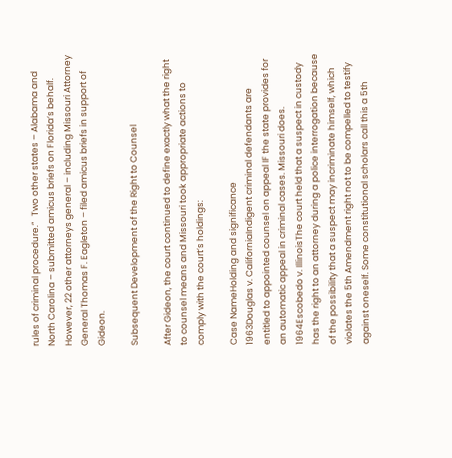rules of criminal procedure.”   Two other states – Alabama and North Carolina – submitted amicus briefs on Florida’s behalf. However, 22 other attorneys general – including Missouri Attorney General Thomas F. Eagleton – filed amicus briefs in support of Gideon.

Subsequent Development of the Right to Counsel

After Gideon, the court continued to define exactly what the right to counsel means and Missouri took appropriate actions to comply with the court’s holdings:

Case NameHolding and significance
1963Douglas v. CaliforniaIndigent criminal defendants are entitled to appointed counsel on appeal IF the state provides for an automatic appeal in criminal cases. Missouri does.
1964Escobedo v. IllinoisThe court held that a suspect in custody has the right to an attorney during a police interrogation because of the possibility that a suspect may incriminate himself, which violates the 5th Amendment right not to be compelled to testify against oneself. Some constitutional scholars call this a 5th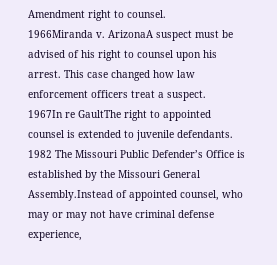Amendment right to counsel.
1966Miranda v. ArizonaA suspect must be advised of his right to counsel upon his arrest. This case changed how law enforcement officers treat a suspect.
1967In re GaultThe right to appointed counsel is extended to juvenile defendants.
1982 The Missouri Public Defender’s Office is established by the Missouri General Assembly.Instead of appointed counsel, who may or may not have criminal defense experience,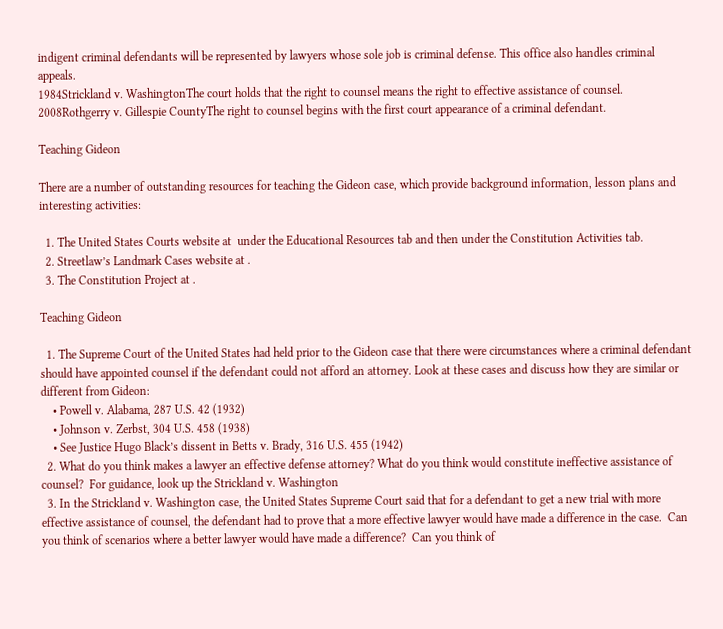indigent criminal defendants will be represented by lawyers whose sole job is criminal defense. This office also handles criminal appeals.
1984Strickland v. WashingtonThe court holds that the right to counsel means the right to effective assistance of counsel.
2008Rothgerry v. Gillespie CountyThe right to counsel begins with the first court appearance of a criminal defendant.

Teaching Gideon

There are a number of outstanding resources for teaching the Gideon case, which provide background information, lesson plans and interesting activities:

  1. The United States Courts website at  under the Educational Resources tab and then under the Constitution Activities tab.
  2. Streetlaw’s Landmark Cases website at .
  3. The Constitution Project at .

Teaching Gideon

  1. The Supreme Court of the United States had held prior to the Gideon case that there were circumstances where a criminal defendant should have appointed counsel if the defendant could not afford an attorney. Look at these cases and discuss how they are similar or different from Gideon:
    • Powell v. Alabama, 287 U.S. 42 (1932)
    • Johnson v. Zerbst, 304 U.S. 458 (1938)
    • See Justice Hugo Black’s dissent in Betts v. Brady, 316 U.S. 455 (1942)
  2. What do you think makes a lawyer an effective defense attorney? What do you think would constitute ineffective assistance of counsel?  For guidance, look up the Strickland v. Washington
  3. In the Strickland v. Washington case, the United States Supreme Court said that for a defendant to get a new trial with more effective assistance of counsel, the defendant had to prove that a more effective lawyer would have made a difference in the case.  Can you think of scenarios where a better lawyer would have made a difference?  Can you think of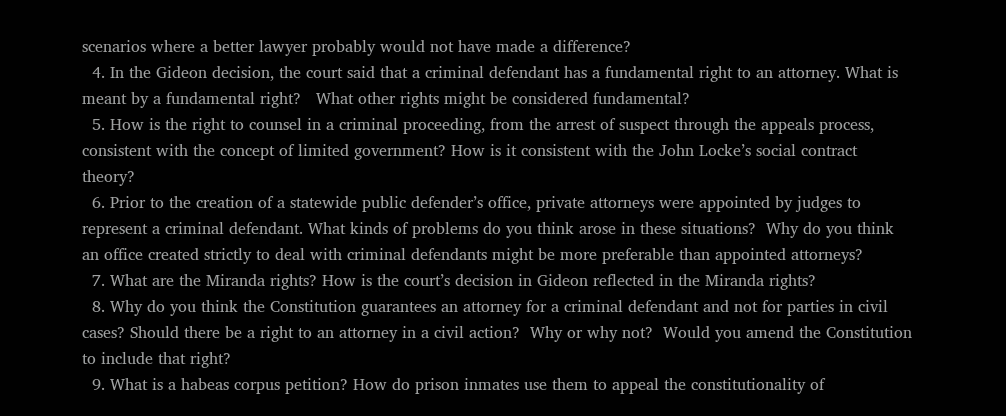scenarios where a better lawyer probably would not have made a difference?
  4. In the Gideon decision, the court said that a criminal defendant has a fundamental right to an attorney. What is meant by a fundamental right?   What other rights might be considered fundamental?
  5. How is the right to counsel in a criminal proceeding, from the arrest of suspect through the appeals process, consistent with the concept of limited government? How is it consistent with the John Locke’s social contract theory?
  6. Prior to the creation of a statewide public defender’s office, private attorneys were appointed by judges to represent a criminal defendant. What kinds of problems do you think arose in these situations?  Why do you think an office created strictly to deal with criminal defendants might be more preferable than appointed attorneys?
  7. What are the Miranda rights? How is the court’s decision in Gideon reflected in the Miranda rights?
  8. Why do you think the Constitution guarantees an attorney for a criminal defendant and not for parties in civil cases? Should there be a right to an attorney in a civil action?  Why or why not?  Would you amend the Constitution to include that right?
  9. What is a habeas corpus petition? How do prison inmates use them to appeal the constitutionality of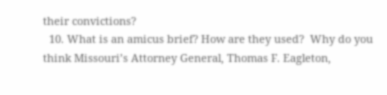their convictions?
  10. What is an amicus brief? How are they used?  Why do you think Missouri’s Attorney General, Thomas F. Eagleton,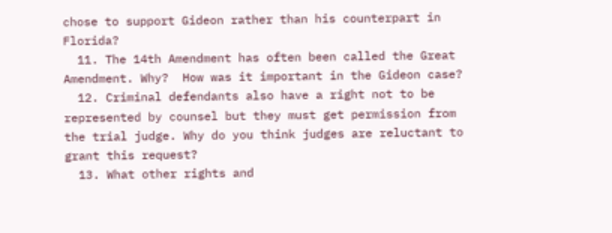chose to support Gideon rather than his counterpart in Florida?
  11. The 14th Amendment has often been called the Great Amendment. Why?  How was it important in the Gideon case?
  12. Criminal defendants also have a right not to be represented by counsel but they must get permission from the trial judge. Why do you think judges are reluctant to grant this request?
  13. What other rights and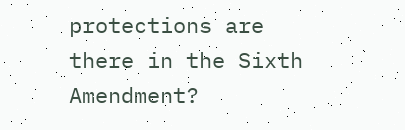protections are there in the Sixth Amendment?